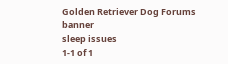Golden Retriever Dog Forums banner
sleep issues
1-1 of 1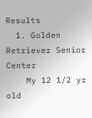Results
  1. Golden Retriever Senior Center
    My 12 1/2 yr old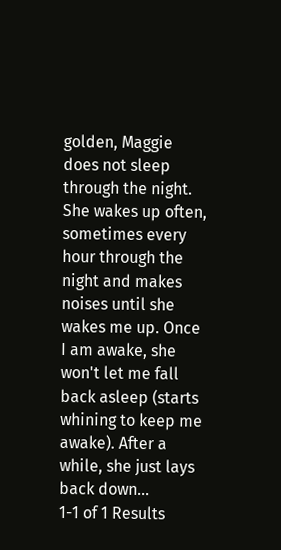golden, Maggie does not sleep through the night. She wakes up often, sometimes every hour through the night and makes noises until she wakes me up. Once I am awake, she won't let me fall back asleep (starts whining to keep me awake). After a while, she just lays back down...
1-1 of 1 Results